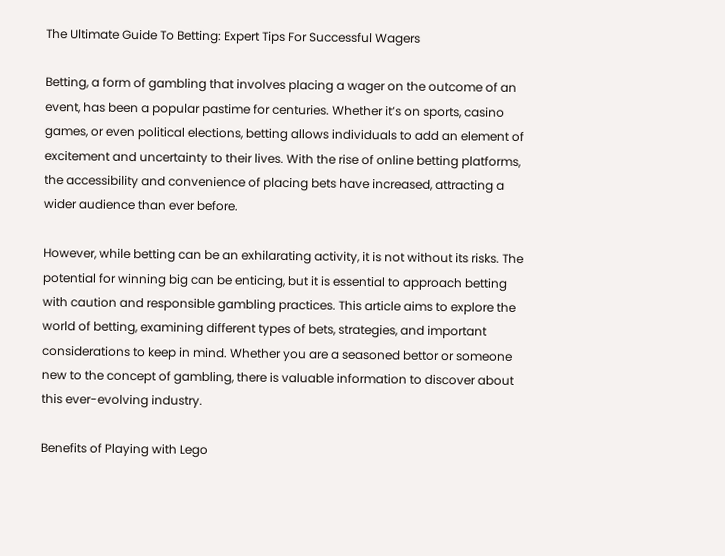The Ultimate Guide To Betting: Expert Tips For Successful Wagers

Betting, a form of gambling that involves placing a wager on the outcome of an event, has been a popular pastime for centuries. Whether it’s on sports, casino games, or even political elections, betting allows individuals to add an element of excitement and uncertainty to their lives. With the rise of online betting platforms, the accessibility and convenience of placing bets have increased, attracting a wider audience than ever before.

However, while betting can be an exhilarating activity, it is not without its risks. The potential for winning big can be enticing, but it is essential to approach betting with caution and responsible gambling practices. This article aims to explore the world of betting, examining different types of bets, strategies, and important considerations to keep in mind. Whether you are a seasoned bettor or someone new to the concept of gambling, there is valuable information to discover about this ever-evolving industry.

Benefits of Playing with Lego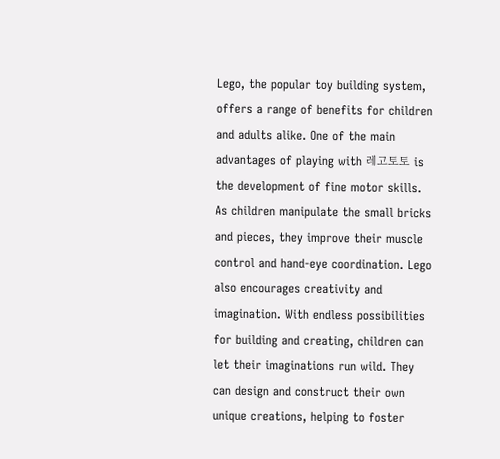Lego, the popular toy building system, offers a range of benefits for children and adults alike. One of the main advantages of playing with 레고토토 is the development of fine motor skills. As children manipulate the small bricks and pieces, they improve their muscle control and hand-eye coordination. Lego also encourages creativity and imagination. With endless possibilities for building and creating, children can let their imaginations run wild. They can design and construct their own unique creations, helping to foster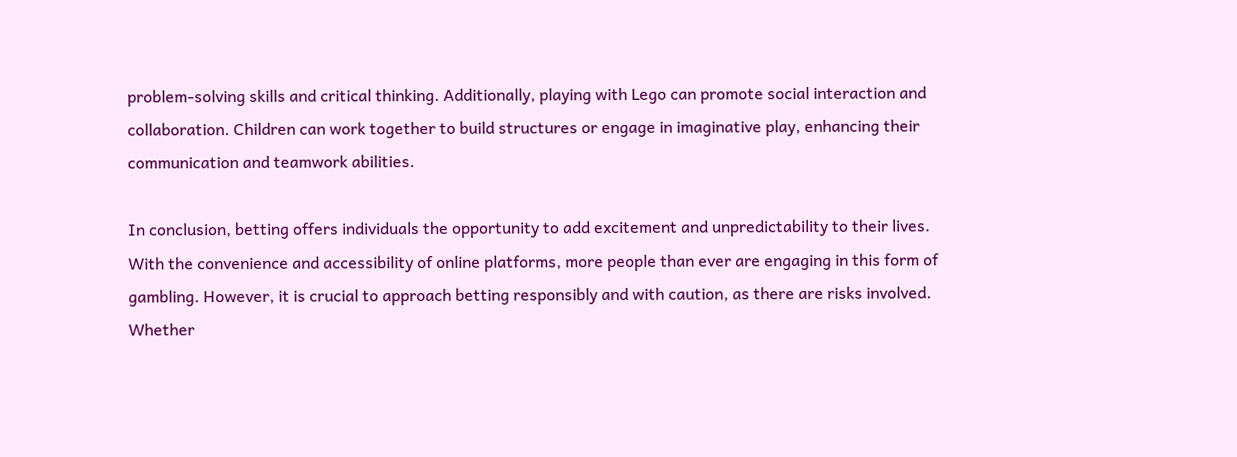problem-solving skills and critical thinking. Additionally, playing with Lego can promote social interaction and collaboration. Children can work together to build structures or engage in imaginative play, enhancing their communication and teamwork abilities.

In conclusion, betting offers individuals the opportunity to add excitement and unpredictability to their lives. With the convenience and accessibility of online platforms, more people than ever are engaging in this form of gambling. However, it is crucial to approach betting responsibly and with caution, as there are risks involved. Whether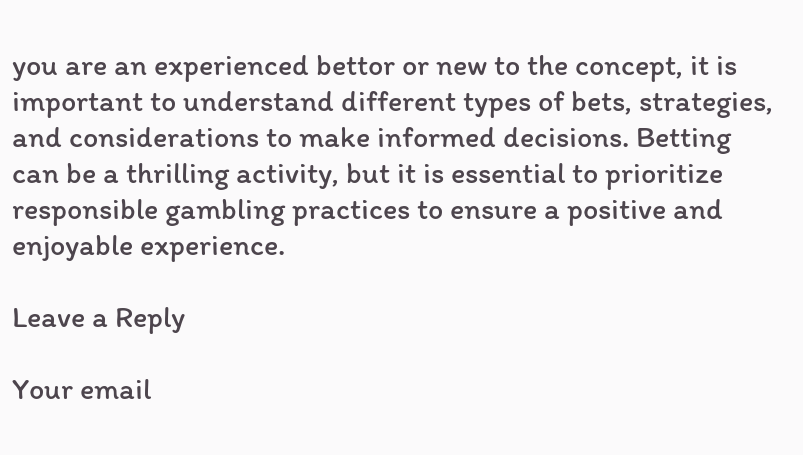you are an experienced bettor or new to the concept, it is important to understand different types of bets, strategies, and considerations to make informed decisions. Betting can be a thrilling activity, but it is essential to prioritize responsible gambling practices to ensure a positive and enjoyable experience.

Leave a Reply

Your email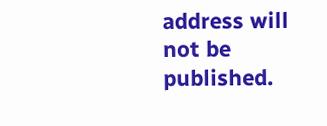address will not be published.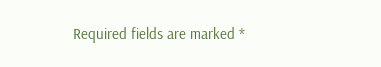Required fields are marked *